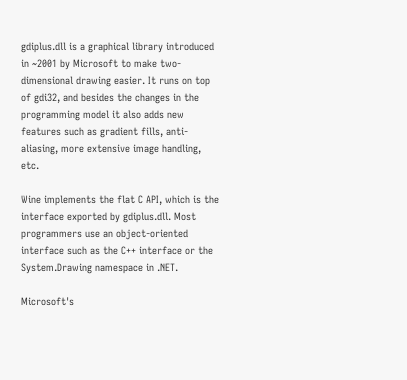gdiplus.dll is a graphical library introduced in ~2001 by Microsoft to make two-dimensional drawing easier. It runs on top of gdi32, and besides the changes in the programming model it also adds new features such as gradient fills, anti-aliasing, more extensive image handling, etc.

Wine implements the flat C API, which is the interface exported by gdiplus.dll. Most programmers use an object-oriented interface such as the C++ interface or the System.Drawing namespace in .NET.

Microsoft's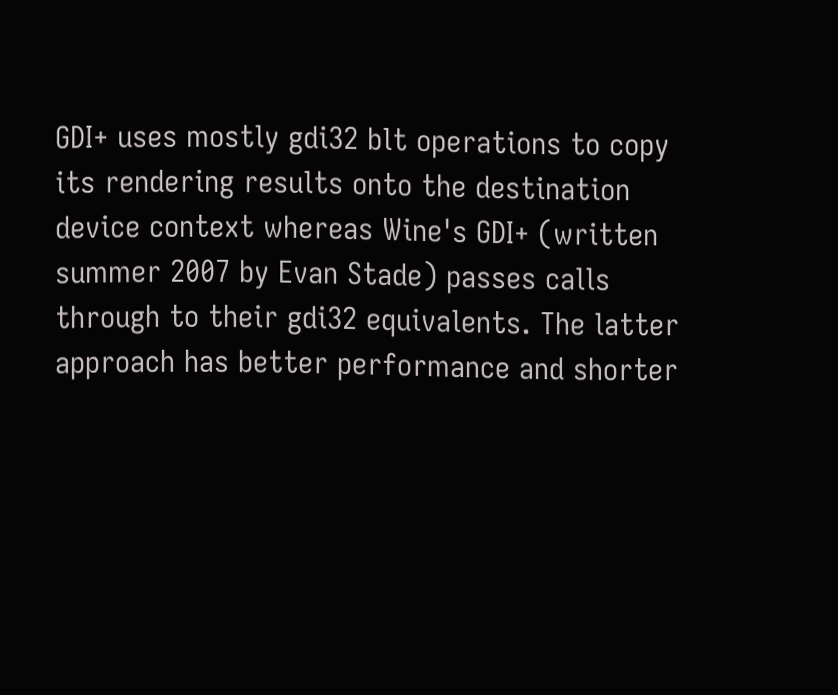GDI+ uses mostly gdi32 blt operations to copy its rendering results onto the destination device context whereas Wine's GDI+ (written summer 2007 by Evan Stade) passes calls through to their gdi32 equivalents. The latter approach has better performance and shorter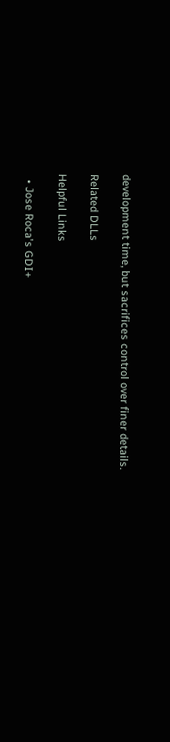development time, but sacrifices control over finer details.

Related DLLs

Helpful Links

  • Jose Roca's GDI+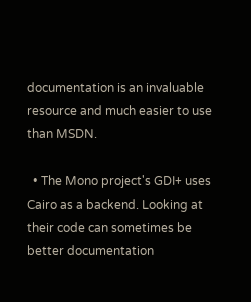documentation is an invaluable resource and much easier to use than MSDN.

  • The Mono project's GDI+ uses Cairo as a backend. Looking at their code can sometimes be better documentation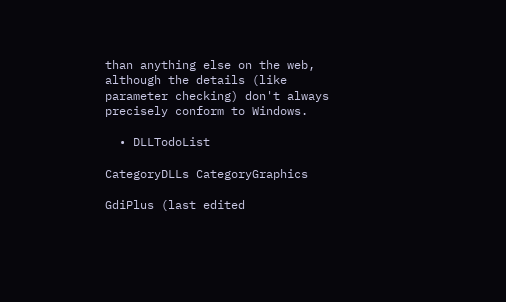than anything else on the web, although the details (like parameter checking) don't always precisely conform to Windows.

  • DLLTodoList

CategoryDLLs CategoryGraphics

GdiPlus (last edited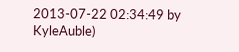2013-07-22 02:34:49 by KyleAuble)